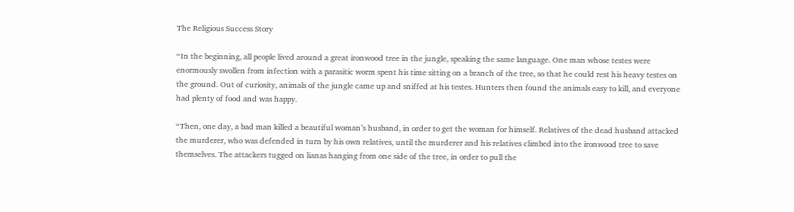The Religious Success Story

“In the beginning, all people lived around a great ironwood tree in the jungle, speaking the same language. One man whose testes were enormously swollen from infection with a parasitic worm spent his time sitting on a branch of the tree, so that he could rest his heavy testes on the ground. Out of curiosity, animals of the jungle came up and sniffed at his testes. Hunters then found the animals easy to kill, and everyone had plenty of food and was happy.

“Then, one day, a bad man killed a beautiful woman’s husband, in order to get the woman for himself. Relatives of the dead husband attacked the murderer, who was defended in turn by his own relatives, until the murderer and his relatives climbed into the ironwood tree to save themselves. The attackers tugged on lianas hanging from one side of the tree, in order to pull the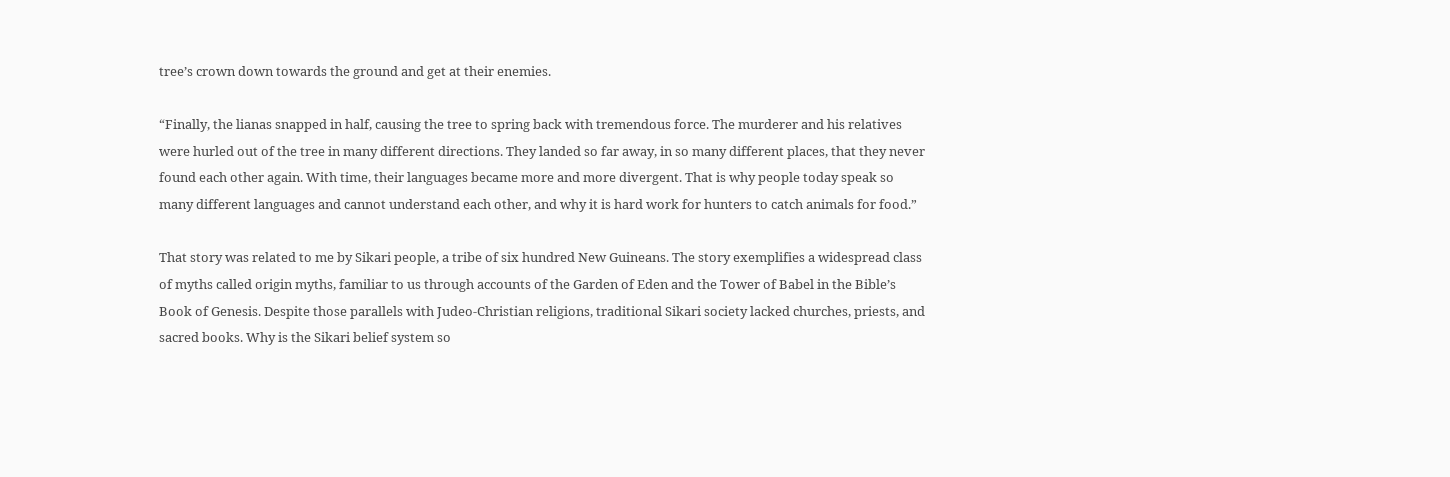tree’s crown down towards the ground and get at their enemies.

“Finally, the lianas snapped in half, causing the tree to spring back with tremendous force. The murderer and his relatives were hurled out of the tree in many different directions. They landed so far away, in so many different places, that they never found each other again. With time, their languages became more and more divergent. That is why people today speak so many different languages and cannot understand each other, and why it is hard work for hunters to catch animals for food.”

That story was related to me by Sikari people, a tribe of six hundred New Guineans. The story exemplifies a widespread class of myths called origin myths, familiar to us through accounts of the Garden of Eden and the Tower of Babel in the Bible’s Book of Genesis. Despite those parallels with Judeo-Christian religions, traditional Sikari society lacked churches, priests, and sacred books. Why is the Sikari belief system so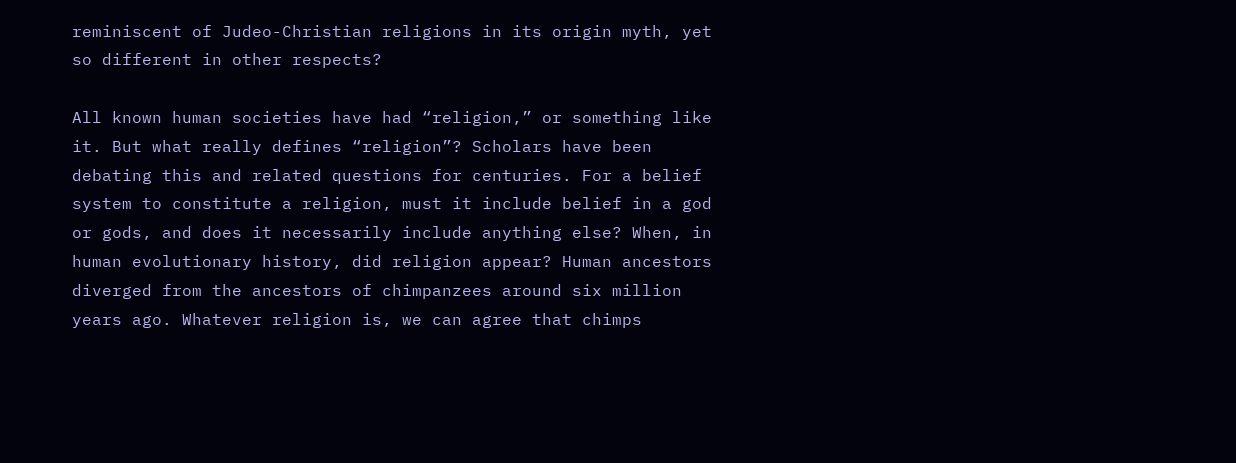reminiscent of Judeo-Christian religions in its origin myth, yet so different in other respects?

All known human societies have had “religion,” or something like it. But what really defines “religion”? Scholars have been debating this and related questions for centuries. For a belief system to constitute a religion, must it include belief in a god or gods, and does it necessarily include anything else? When, in human evolutionary history, did religion appear? Human ancestors diverged from the ancestors of chimpanzees around six million years ago. Whatever religion is, we can agree that chimps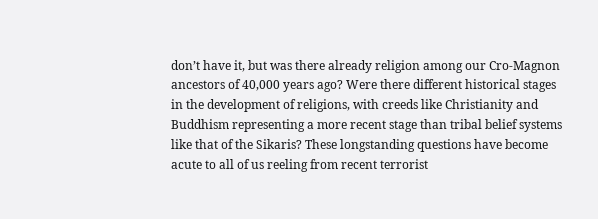don’t have it, but was there already religion among our Cro-Magnon ancestors of 40,000 years ago? Were there different historical stages in the development of religions, with creeds like Christianity and Buddhism representing a more recent stage than tribal belief systems like that of the Sikaris? These longstanding questions have become acute to all of us reeling from recent terrorist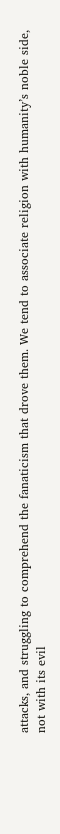attacks, and struggling to comprehend the fanaticism that drove them. We tend to associate religion with humanity’s noble side, not with its evil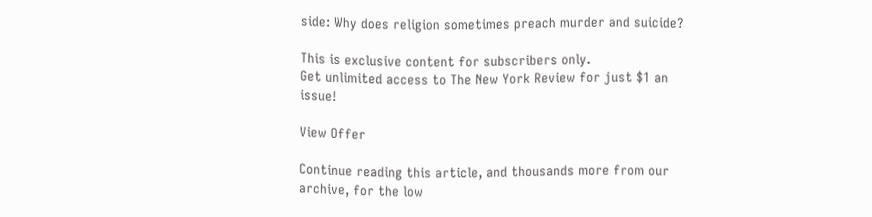side: Why does religion sometimes preach murder and suicide?

This is exclusive content for subscribers only.
Get unlimited access to The New York Review for just $1 an issue!

View Offer

Continue reading this article, and thousands more from our archive, for the low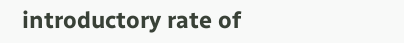introductory rate of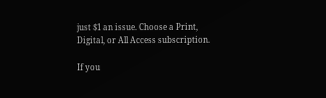just $1 an issue. Choose a Print, Digital, or All Access subscription.

If you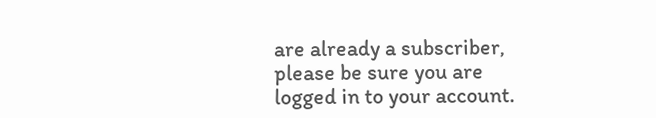are already a subscriber, please be sure you are logged in to your account.